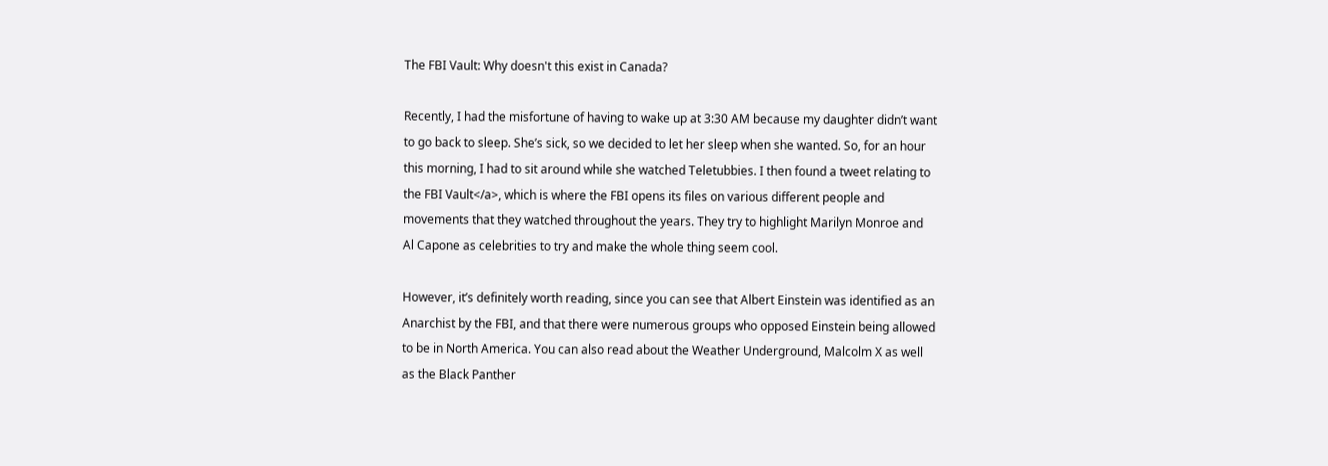The FBI Vault: Why doesn't this exist in Canada?

Recently, I had the misfortune of having to wake up at 3:30 AM because my daughter didn’t want to go back to sleep. She’s sick, so we decided to let her sleep when she wanted. So, for an hour this morning, I had to sit around while she watched Teletubbies. I then found a tweet relating to the FBI Vault</a>, which is where the FBI opens its files on various different people and movements that they watched throughout the years. They try to highlight Marilyn Monroe and Al Capone as celebrities to try and make the whole thing seem cool.

However, it’s definitely worth reading, since you can see that Albert Einstein was identified as an Anarchist by the FBI, and that there were numerous groups who opposed Einstein being allowed to be in North America. You can also read about the Weather Underground, Malcolm X as well as the Black Panther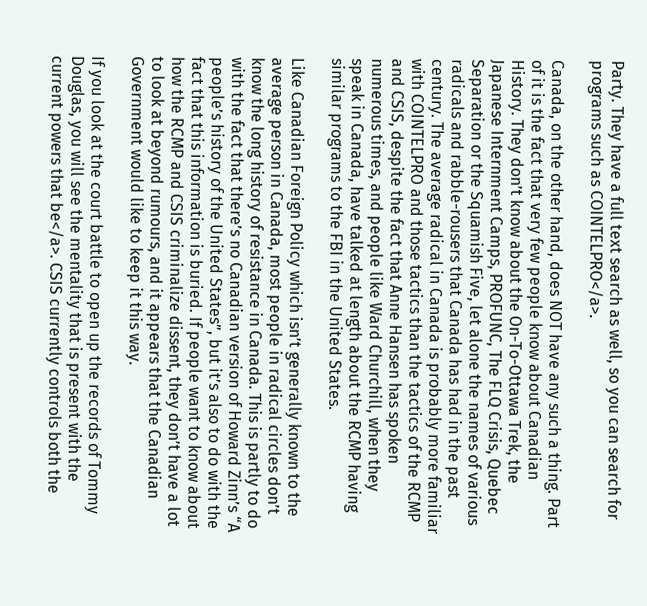Party. They have a full text search as well, so you can search for programs such as COINTELPRO</a>.

Canada, on the other hand, does NOT have any such a thing. Part of it is the fact that very few people know about Canadian History. They don’t know about the On-To-Ottawa Trek, the Japanese Internment Camps, PROFUNC, The FLQ Crisis, Quebec Separation or the Squamish Five, let alone the names of various radicals and rabble-rousers that Canada has had in the past century. The average radical in Canada is probably more familiar with COINTELPRO and those tactics than the tactics of the RCMP and CSIS, despite the fact that Anne Hansen has spoken numerous times, and people like Ward Churchill, when they speak in Canada, have talked at length about the RCMP having similar programs to the FBI in the United States.

Like Canadian Foreign Policy which isn’t generally known to the average person in Canada, most people in radical circles don’t know the long history of resistance in Canada. This is partly to do with the fact that there’s no Canadian version of Howard Zinn’s “A people’s history of the United States”, but it’s also to do with the fact that this information is buried. If people want to know about how the RCMP and CSIS criminalize dissent, they don’t have a lot to look at beyond rumours, and it appears that the Canadian Government would like to keep it this way.

If you look at the court battle to open up the records of Tommy Douglas, you will see the mentality that is present with the current powers that be</a>. CSIS currently controls both the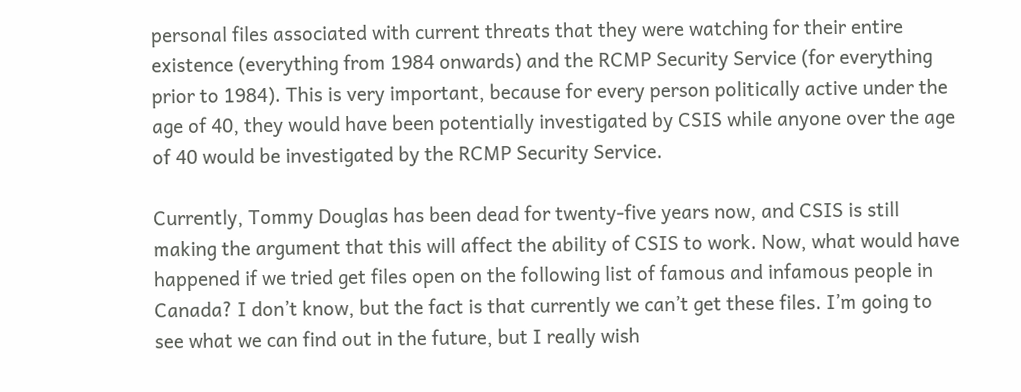personal files associated with current threats that they were watching for their entire existence (everything from 1984 onwards) and the RCMP Security Service (for everything prior to 1984). This is very important, because for every person politically active under the age of 40, they would have been potentially investigated by CSIS while anyone over the age of 40 would be investigated by the RCMP Security Service.

Currently, Tommy Douglas has been dead for twenty-five years now, and CSIS is still making the argument that this will affect the ability of CSIS to work. Now, what would have happened if we tried get files open on the following list of famous and infamous people in Canada? I don’t know, but the fact is that currently we can’t get these files. I’m going to see what we can find out in the future, but I really wish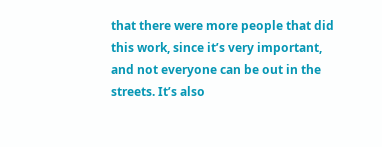that there were more people that did this work, since it’s very important, and not everyone can be out in the streets. It’s also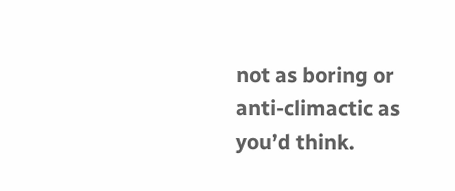not as boring or anti-climactic as you’d think.